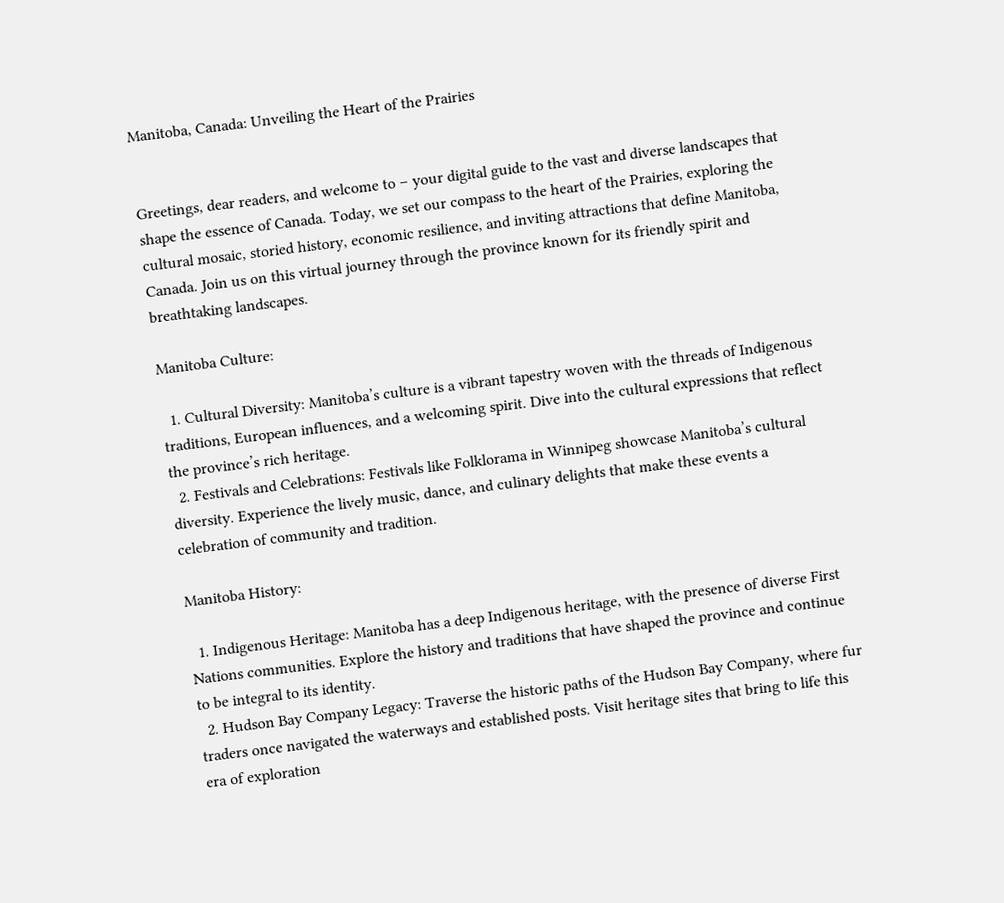Manitoba, Canada: Unveiling the Heart of the Prairies


Greetings, dear readers, and welcome to – your digital guide to the vast and diverse landscapes that shape the essence of Canada. Today, we set our compass to the heart of the Prairies, exploring the cultural mosaic, storied history, economic resilience, and inviting attractions that define Manitoba, Canada. Join us on this virtual journey through the province known for its friendly spirit and breathtaking landscapes.

Manitoba Culture:

  1. Cultural Diversity: Manitoba’s culture is a vibrant tapestry woven with the threads of Indigenous traditions, European influences, and a welcoming spirit. Dive into the cultural expressions that reflect the province’s rich heritage.
  2. Festivals and Celebrations: Festivals like Folklorama in Winnipeg showcase Manitoba’s cultural diversity. Experience the lively music, dance, and culinary delights that make these events a celebration of community and tradition.

Manitoba History:

  1. Indigenous Heritage: Manitoba has a deep Indigenous heritage, with the presence of diverse First Nations communities. Explore the history and traditions that have shaped the province and continue to be integral to its identity.
  2. Hudson Bay Company Legacy: Traverse the historic paths of the Hudson Bay Company, where fur traders once navigated the waterways and established posts. Visit heritage sites that bring to life this era of exploration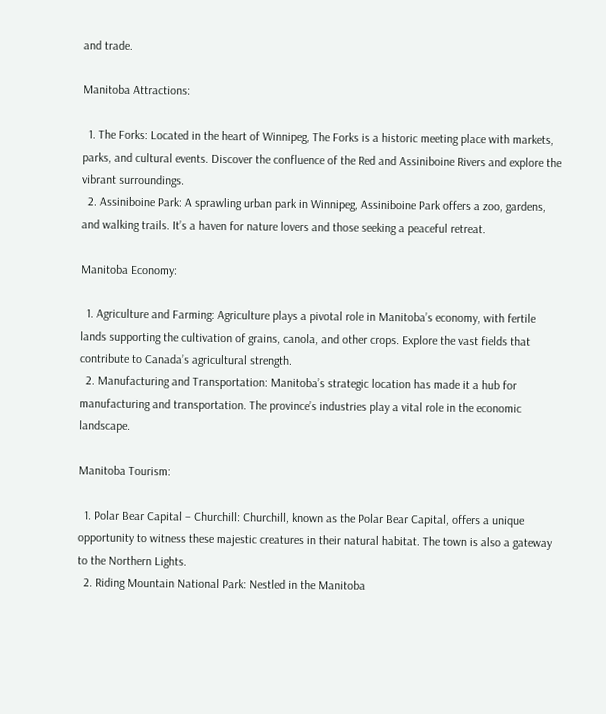and trade.

Manitoba Attractions:

  1. The Forks: Located in the heart of Winnipeg, The Forks is a historic meeting place with markets, parks, and cultural events. Discover the confluence of the Red and Assiniboine Rivers and explore the vibrant surroundings.
  2. Assiniboine Park: A sprawling urban park in Winnipeg, Assiniboine Park offers a zoo, gardens, and walking trails. It’s a haven for nature lovers and those seeking a peaceful retreat.

Manitoba Economy:

  1. Agriculture and Farming: Agriculture plays a pivotal role in Manitoba’s economy, with fertile lands supporting the cultivation of grains, canola, and other crops. Explore the vast fields that contribute to Canada’s agricultural strength.
  2. Manufacturing and Transportation: Manitoba’s strategic location has made it a hub for manufacturing and transportation. The province’s industries play a vital role in the economic landscape.

Manitoba Tourism:

  1. Polar Bear Capital – Churchill: Churchill, known as the Polar Bear Capital, offers a unique opportunity to witness these majestic creatures in their natural habitat. The town is also a gateway to the Northern Lights.
  2. Riding Mountain National Park: Nestled in the Manitoba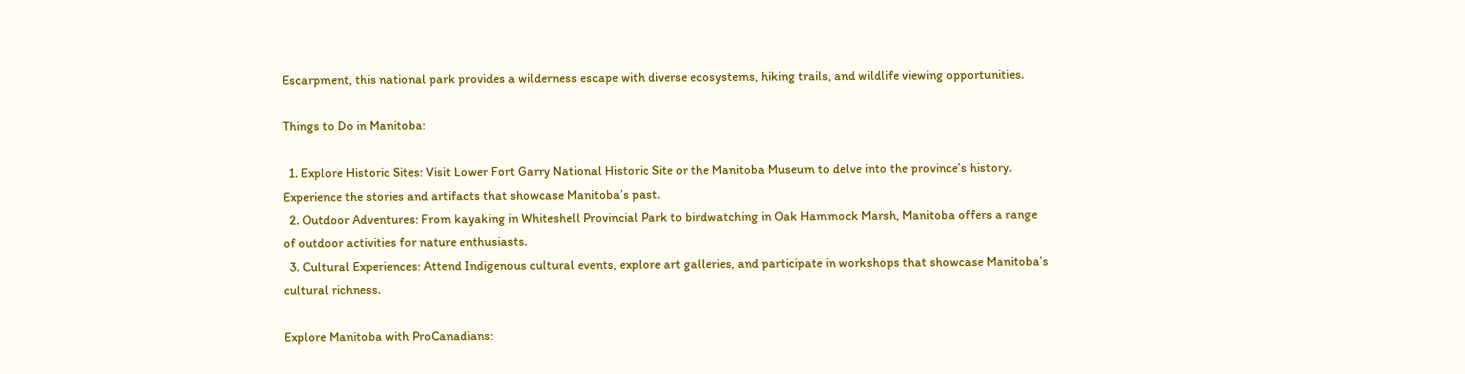Escarpment, this national park provides a wilderness escape with diverse ecosystems, hiking trails, and wildlife viewing opportunities.

Things to Do in Manitoba:

  1. Explore Historic Sites: Visit Lower Fort Garry National Historic Site or the Manitoba Museum to delve into the province’s history. Experience the stories and artifacts that showcase Manitoba’s past.
  2. Outdoor Adventures: From kayaking in Whiteshell Provincial Park to birdwatching in Oak Hammock Marsh, Manitoba offers a range of outdoor activities for nature enthusiasts.
  3. Cultural Experiences: Attend Indigenous cultural events, explore art galleries, and participate in workshops that showcase Manitoba’s cultural richness.

Explore Manitoba with ProCanadians: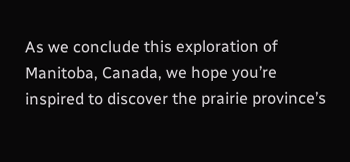As we conclude this exploration of Manitoba, Canada, we hope you’re inspired to discover the prairie province’s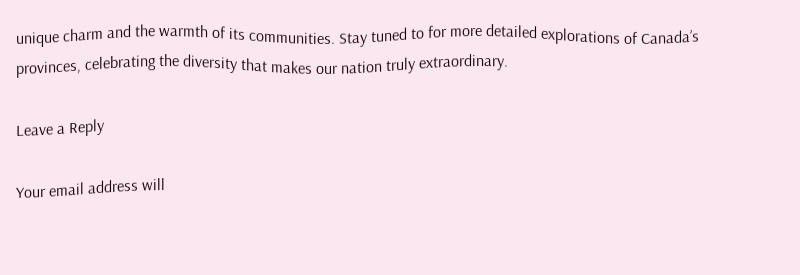unique charm and the warmth of its communities. Stay tuned to for more detailed explorations of Canada’s provinces, celebrating the diversity that makes our nation truly extraordinary.

Leave a Reply

Your email address will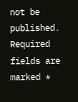not be published. Required fields are marked *